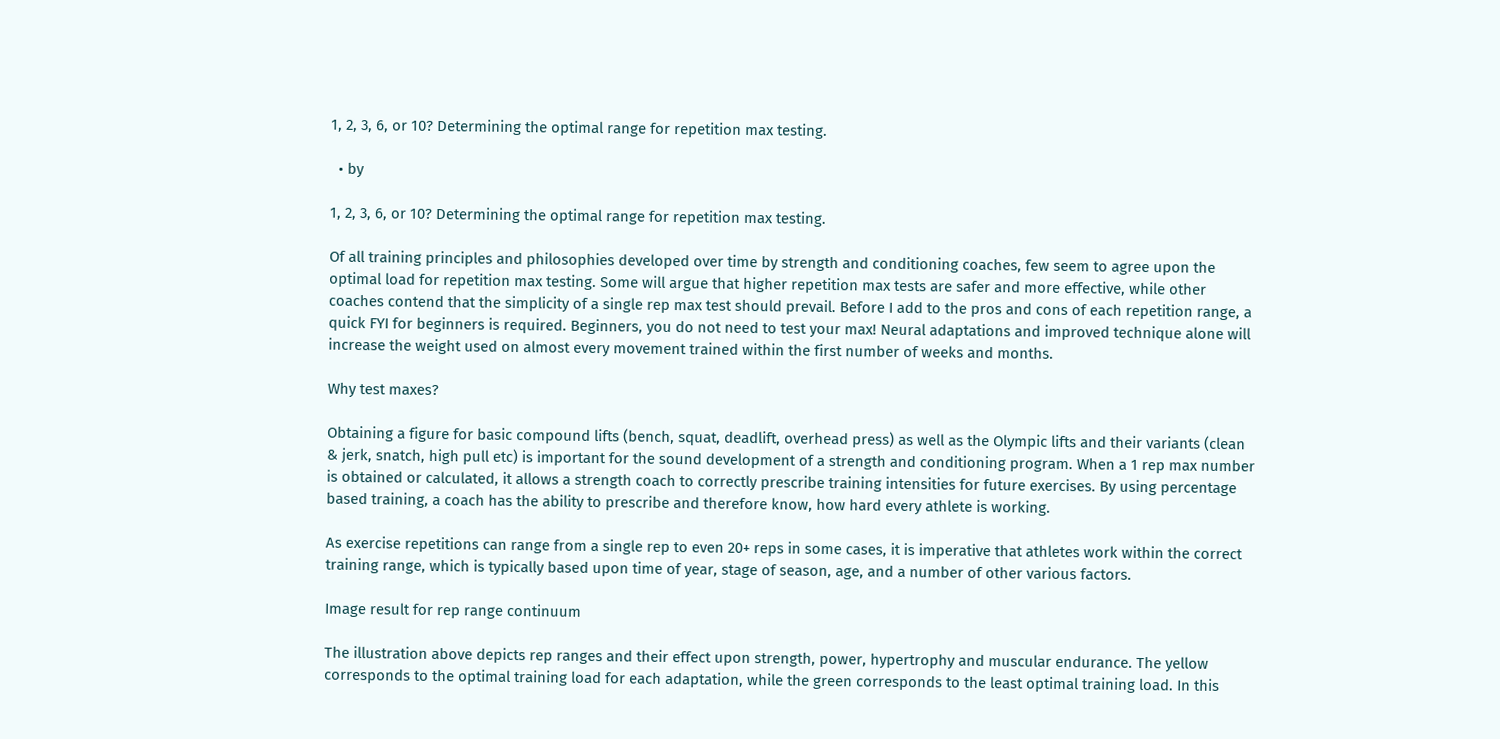1, 2, 3, 6, or 10? Determining the optimal range for repetition max testing.

  • by

1, 2, 3, 6, or 10? Determining the optimal range for repetition max testing.

Of all training principles and philosophies developed over time by strength and conditioning coaches, few seem to agree upon the optimal load for repetition max testing. Some will argue that higher repetition max tests are safer and more effective, while other coaches contend that the simplicity of a single rep max test should prevail. Before I add to the pros and cons of each repetition range, a quick FYI for beginners is required. Beginners, you do not need to test your max! Neural adaptations and improved technique alone will increase the weight used on almost every movement trained within the first number of weeks and months.

Why test maxes?

Obtaining a figure for basic compound lifts (bench, squat, deadlift, overhead press) as well as the Olympic lifts and their variants (clean & jerk, snatch, high pull etc) is important for the sound development of a strength and conditioning program. When a 1 rep max number is obtained or calculated, it allows a strength coach to correctly prescribe training intensities for future exercises. By using percentage based training, a coach has the ability to prescribe and therefore know, how hard every athlete is working.

As exercise repetitions can range from a single rep to even 20+ reps in some cases, it is imperative that athletes work within the correct training range, which is typically based upon time of year, stage of season, age, and a number of other various factors.

Image result for rep range continuum

The illustration above depicts rep ranges and their effect upon strength, power, hypertrophy and muscular endurance. The yellow corresponds to the optimal training load for each adaptation, while the green corresponds to the least optimal training load. In this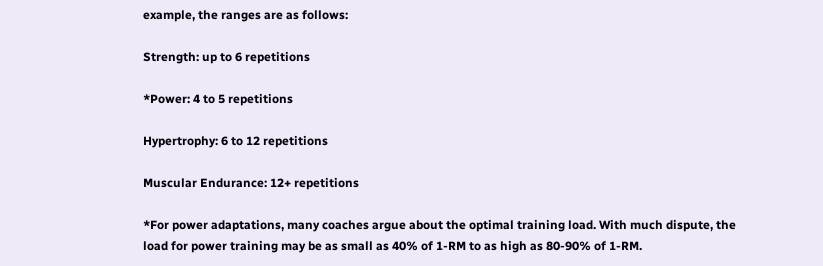example, the ranges are as follows:

Strength: up to 6 repetitions

*Power: 4 to 5 repetitions

Hypertrophy: 6 to 12 repetitions

Muscular Endurance: 12+ repetitions

*For power adaptations, many coaches argue about the optimal training load. With much dispute, the load for power training may be as small as 40% of 1-RM to as high as 80-90% of 1-RM.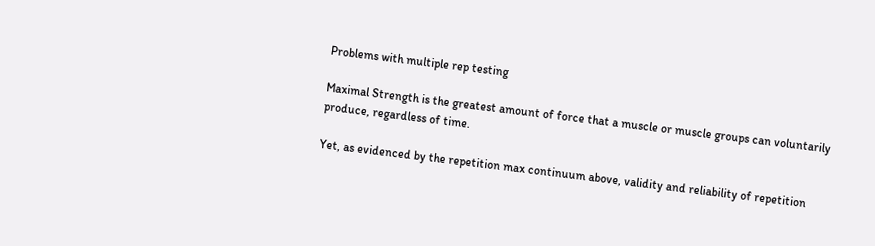Problems with multiple rep testing

Maximal Strength is the greatest amount of force that a muscle or muscle groups can voluntarily produce, regardless of time.

Yet, as evidenced by the repetition max continuum above, validity and reliability of repetition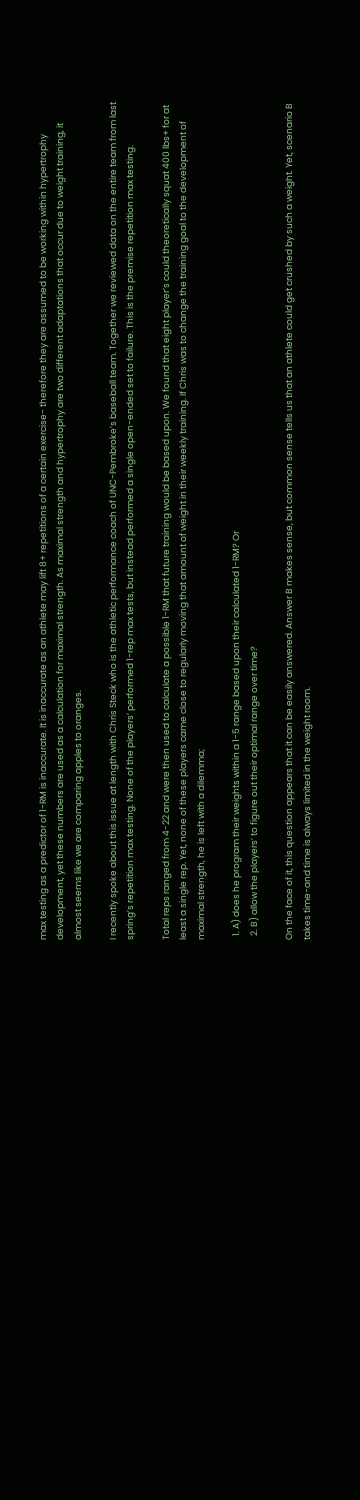max testing as a predictor of 1-RM is inaccurate. It is inaccurate as an athlete may lift 8+ repetitions of a certain exercise- therefore they are assumed to be working within hypertrophy development, yet these numbers are used as a calculation for maximal strength. As maximal strength and hypertrophy are two different adaptations that occur due to weight training, it almost seems like we are comparing apples to oranges.

I recently spoke about this issue at length with Chris Steck who is the athletic performance coach of UNC-Pembroke’s baseball team. Together we reviewed data on the entire team from last spring’s repetition max testing. None of the players’ performed 1-rep max tests, but instead performed a single open-ended set to failure. This is the premise repetition max testing.

Total reps ranged from 4-22 and were then used to calculate a possible 1-RM that future training would be based upon. We found that eight player’s could theoretically squat 400 lbs+ for at least a single rep. Yet, none of these players came close to regularly moving that amount of weight in their weekly training. If Chris was to change the training goal to the development of maximal strength, he is left with a dilemma;

  1. A) does he program their weights within a 1-5 range based upon their calculated 1-RM? Or
  2. B) allow the players’ to figure out their optimal range over time?

On the face of it, this question appears that it can be easily answered. Answer B makes sense, but common sense tells us that an athlete could get crushed by such a weight. Yet, scenario B takes time-and time is always limited in the weight room.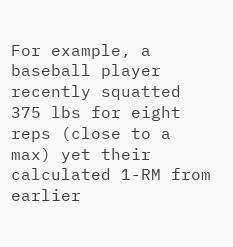For example, a baseball player recently squatted 375 lbs for eight reps (close to a max) yet their calculated 1-RM from earlier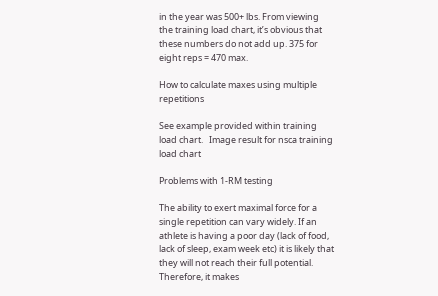in the year was 500+ lbs. From viewing the training load chart, it’s obvious that these numbers do not add up. 375 for eight reps = 470 max.

How to calculate maxes using multiple repetitions

See example provided within training load chart.   Image result for nsca training load chart

Problems with 1-RM testing

The ability to exert maximal force for a single repetition can vary widely. If an athlete is having a poor day (lack of food, lack of sleep, exam week etc) it is likely that they will not reach their full potential. Therefore, it makes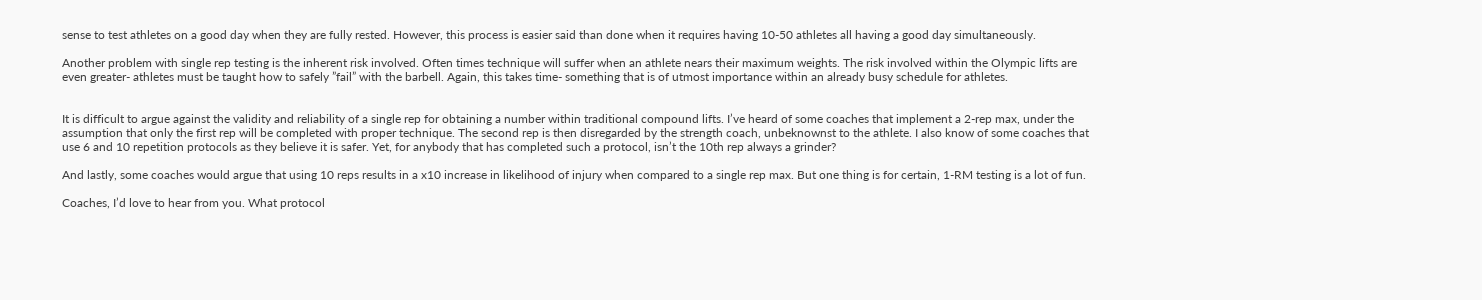sense to test athletes on a good day when they are fully rested. However, this process is easier said than done when it requires having 10-50 athletes all having a good day simultaneously.

Another problem with single rep testing is the inherent risk involved. Often times technique will suffer when an athlete nears their maximum weights. The risk involved within the Olympic lifts are even greater- athletes must be taught how to safely ”fail” with the barbell. Again, this takes time- something that is of utmost importance within an already busy schedule for athletes.


It is difficult to argue against the validity and reliability of a single rep for obtaining a number within traditional compound lifts. I’ve heard of some coaches that implement a 2-rep max, under the assumption that only the first rep will be completed with proper technique. The second rep is then disregarded by the strength coach, unbeknownst to the athlete. I also know of some coaches that use 6 and 10 repetition protocols as they believe it is safer. Yet, for anybody that has completed such a protocol, isn’t the 10th rep always a grinder?

And lastly, some coaches would argue that using 10 reps results in a x10 increase in likelihood of injury when compared to a single rep max. But one thing is for certain, 1-RM testing is a lot of fun.

Coaches, I’d love to hear from you. What protocol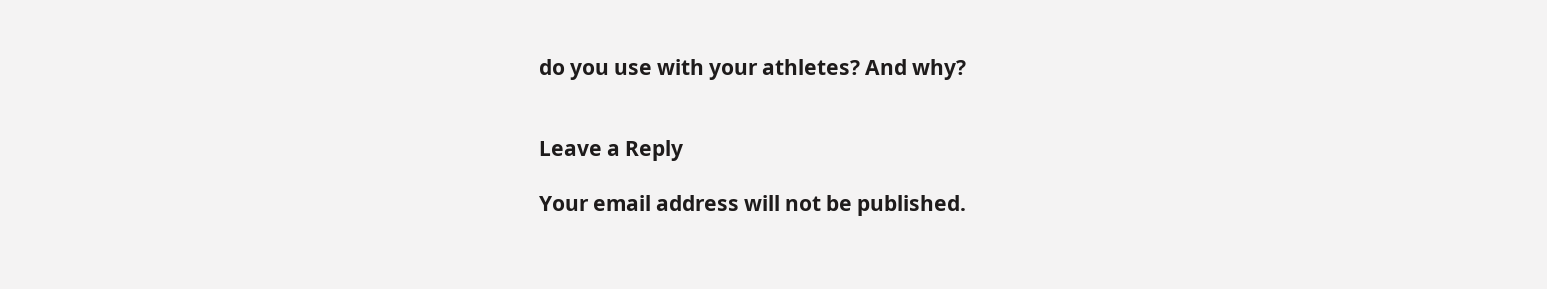do you use with your athletes? And why?


Leave a Reply

Your email address will not be published.